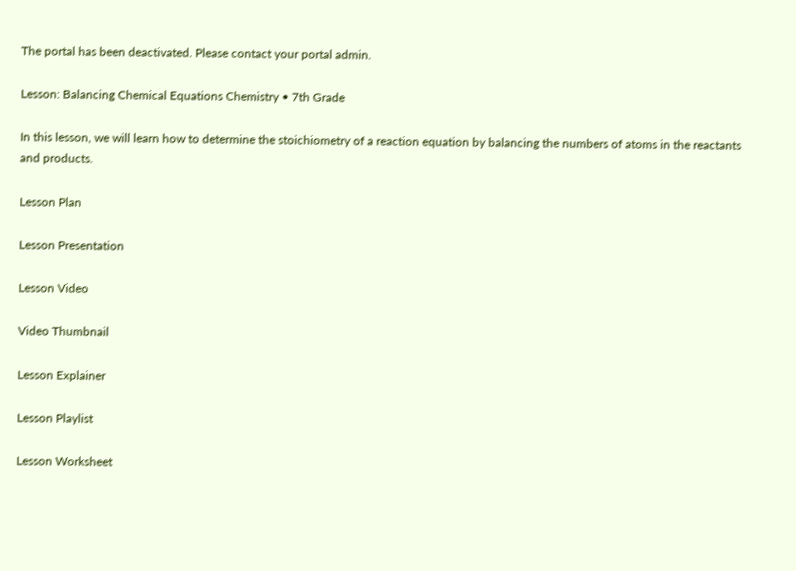The portal has been deactivated. Please contact your portal admin.

Lesson: Balancing Chemical Equations Chemistry • 7th Grade

In this lesson, we will learn how to determine the stoichiometry of a reaction equation by balancing the numbers of atoms in the reactants and products.

Lesson Plan

Lesson Presentation

Lesson Video

Video Thumbnail

Lesson Explainer

Lesson Playlist

Lesson Worksheet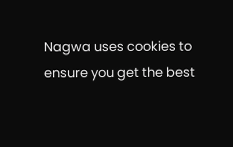Nagwa uses cookies to ensure you get the best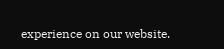experience on our website.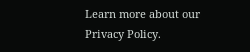Learn more about our Privacy Policy.